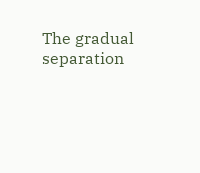The gradual separation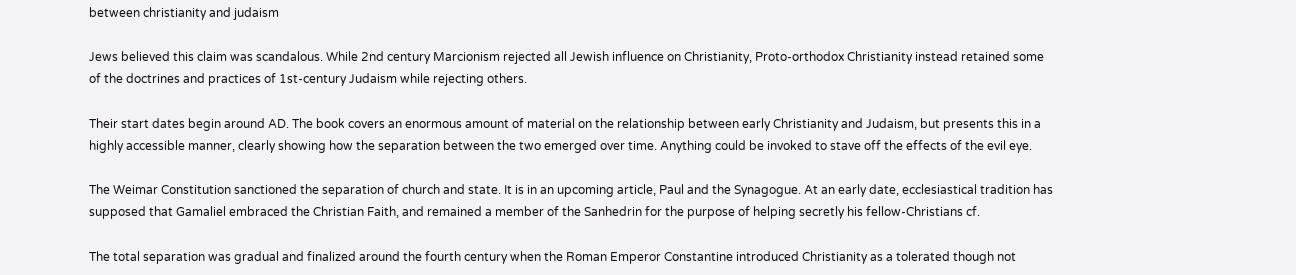between christianity and judaism

Jews believed this claim was scandalous. While 2nd century Marcionism rejected all Jewish influence on Christianity, Proto-orthodox Christianity instead retained some of the doctrines and practices of 1st-century Judaism while rejecting others.

Their start dates begin around AD. The book covers an enormous amount of material on the relationship between early Christianity and Judaism, but presents this in a highly accessible manner, clearly showing how the separation between the two emerged over time. Anything could be invoked to stave off the effects of the evil eye.

The Weimar Constitution sanctioned the separation of church and state. It is in an upcoming article, Paul and the Synagogue. At an early date, ecclesiastical tradition has supposed that Gamaliel embraced the Christian Faith, and remained a member of the Sanhedrin for the purpose of helping secretly his fellow-Christians cf.

The total separation was gradual and finalized around the fourth century when the Roman Emperor Constantine introduced Christianity as a tolerated though not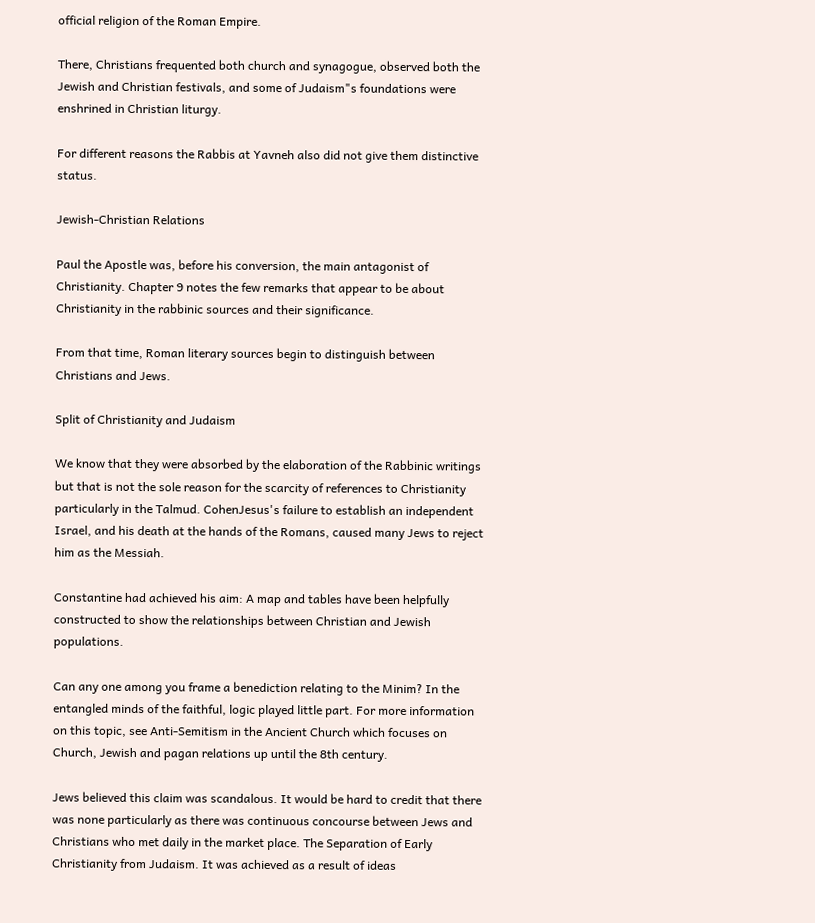official religion of the Roman Empire.

There, Christians frequented both church and synagogue, observed both the Jewish and Christian festivals, and some of Judaism"s foundations were enshrined in Christian liturgy.

For different reasons the Rabbis at Yavneh also did not give them distinctive status.

Jewish-Christian Relations

Paul the Apostle was, before his conversion, the main antagonist of Christianity. Chapter 9 notes the few remarks that appear to be about Christianity in the rabbinic sources and their significance.

From that time, Roman literary sources begin to distinguish between Christians and Jews.

Split of Christianity and Judaism

We know that they were absorbed by the elaboration of the Rabbinic writings but that is not the sole reason for the scarcity of references to Christianity particularly in the Talmud. CohenJesus's failure to establish an independent Israel, and his death at the hands of the Romans, caused many Jews to reject him as the Messiah.

Constantine had achieved his aim: A map and tables have been helpfully constructed to show the relationships between Christian and Jewish populations.

Can any one among you frame a benediction relating to the Minim? In the entangled minds of the faithful, logic played little part. For more information on this topic, see Anti-Semitism in the Ancient Church which focuses on Church, Jewish and pagan relations up until the 8th century.

Jews believed this claim was scandalous. It would be hard to credit that there was none particularly as there was continuous concourse between Jews and Christians who met daily in the market place. The Separation of Early Christianity from Judaism. It was achieved as a result of ideas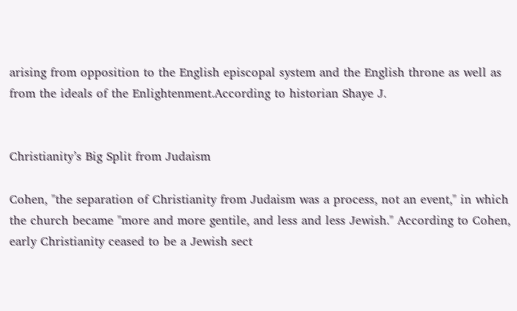arising from opposition to the English episcopal system and the English throne as well as from the ideals of the Enlightenment.According to historian Shaye J.


Christianity’s Big Split from Judaism

Cohen, "the separation of Christianity from Judaism was a process, not an event," in which the church became "more and more gentile, and less and less Jewish." According to Cohen, early Christianity ceased to be a Jewish sect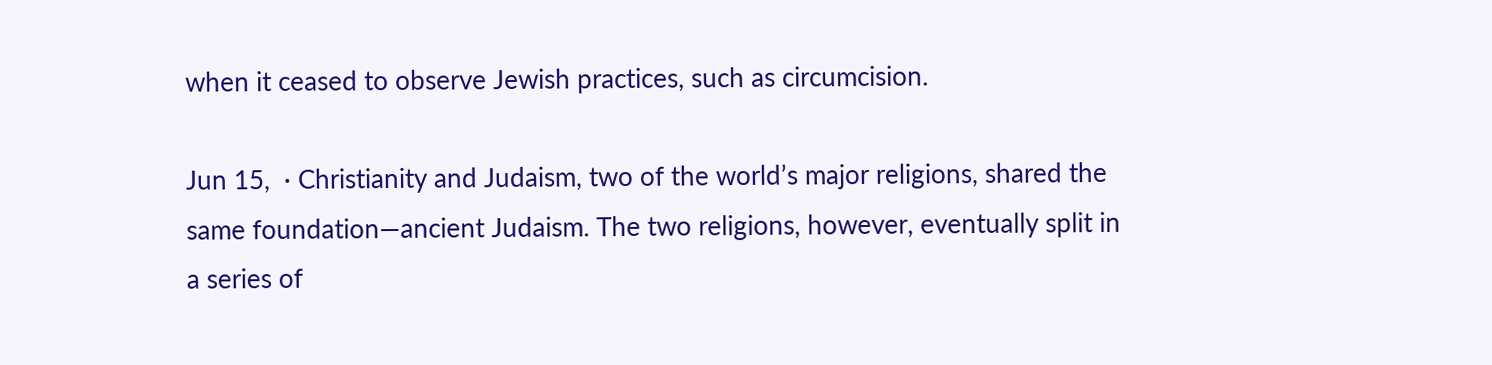when it ceased to observe Jewish practices, such as circumcision.

Jun 15,  · Christianity and Judaism, two of the world’s major religions, shared the same foundation—ancient Judaism. The two religions, however, eventually split in a series of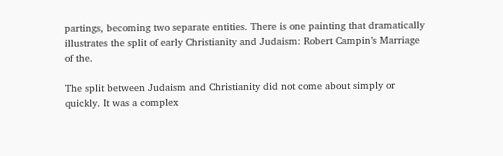partings, becoming two separate entities. There is one painting that dramatically illustrates the split of early Christianity and Judaism: Robert Campin’s Marriage of the.

The split between Judaism and Christianity did not come about simply or quickly. It was a complex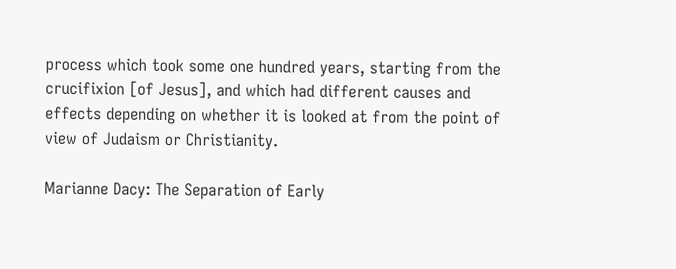process which took some one hundred years, starting from the crucifixion [of Jesus], and which had different causes and effects depending on whether it is looked at from the point of view of Judaism or Christianity.

Marianne Dacy: The Separation of Early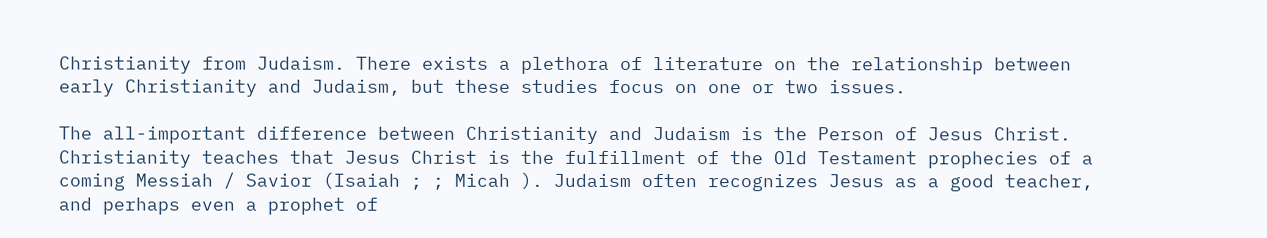Christianity from Judaism. There exists a plethora of literature on the relationship between early Christianity and Judaism, but these studies focus on one or two issues.

The all-important difference between Christianity and Judaism is the Person of Jesus Christ. Christianity teaches that Jesus Christ is the fulfillment of the Old Testament prophecies of a coming Messiah / Savior (Isaiah ; ; Micah ). Judaism often recognizes Jesus as a good teacher, and perhaps even a prophet of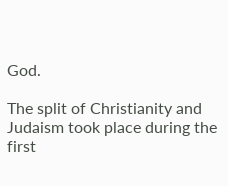God.

The split of Christianity and Judaism took place during the first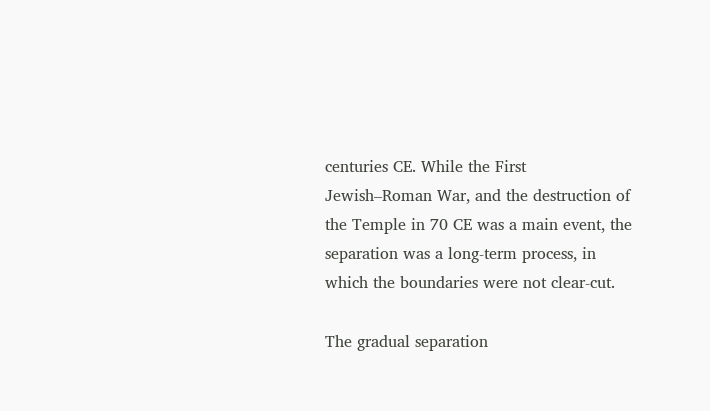centuries CE. While the First Jewish–Roman War, and the destruction of the Temple in 70 CE was a main event, the separation was a long-term process, in which the boundaries were not clear-cut.

The gradual separation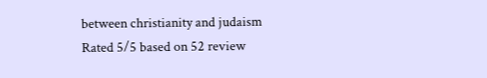between christianity and judaism
Rated 5/5 based on 52 review